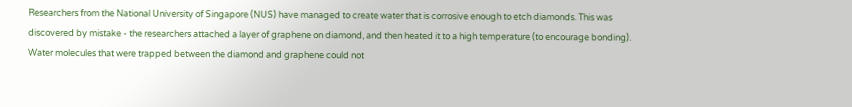Researchers from the National University of Singapore (NUS) have managed to create water that is corrosive enough to etch diamonds. This was discovered by mistake - the researchers attached a layer of graphene on diamond, and then heated it to a high temperature (to encourage bonding). Water molecules that were trapped between the diamond and graphene could not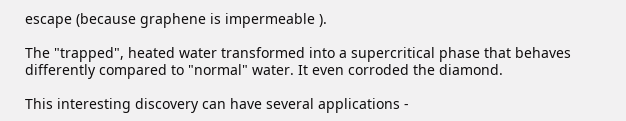escape (because graphene is impermeable ).

The "trapped", heated water transformed into a supercritical phase that behaves differently compared to "normal" water. It even corroded the diamond.

This interesting discovery can have several applications -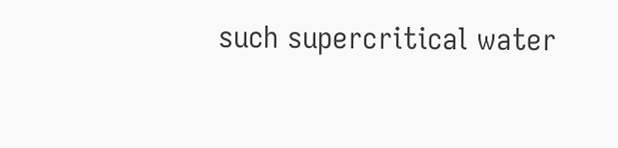such supercritical water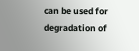can be used for degradation of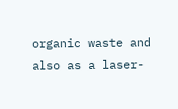organic waste and also as a laser-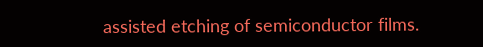assisted etching of semiconductor films.